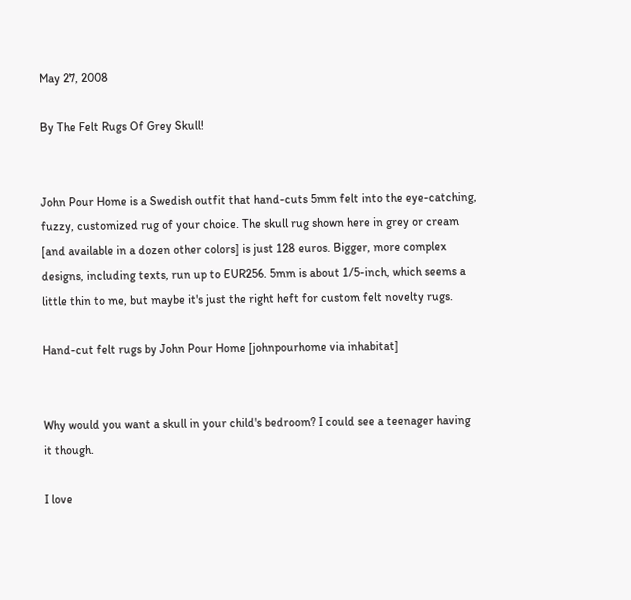May 27, 2008

By The Felt Rugs Of Grey Skull!


John Pour Home is a Swedish outfit that hand-cuts 5mm felt into the eye-catching, fuzzy, customized rug of your choice. The skull rug shown here in grey or cream [and available in a dozen other colors] is just 128 euros. Bigger, more complex designs, including texts, run up to EUR256. 5mm is about 1/5-inch, which seems a little thin to me, but maybe it's just the right heft for custom felt novelty rugs.

Hand-cut felt rugs by John Pour Home [johnpourhome via inhabitat]


Why would you want a skull in your child's bedroom? I could see a teenager having it though.

I love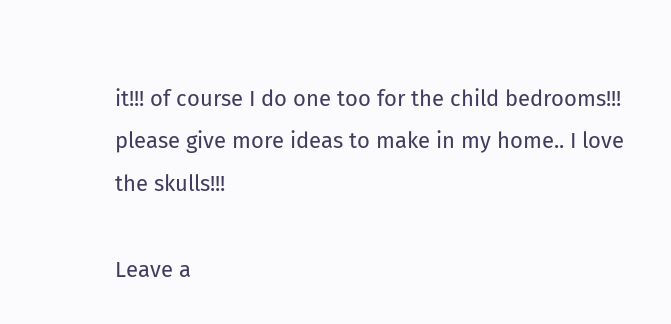it!!! of course I do one too for the child bedrooms!!!
please give more ideas to make in my home.. I love the skulls!!!

Leave a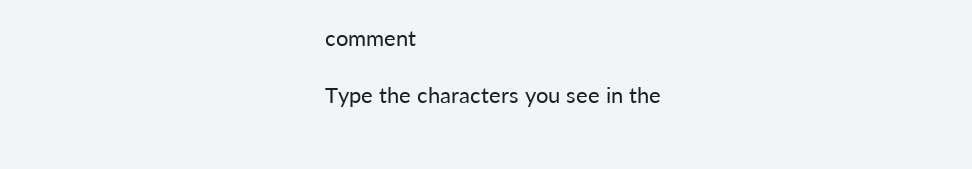comment

Type the characters you see in the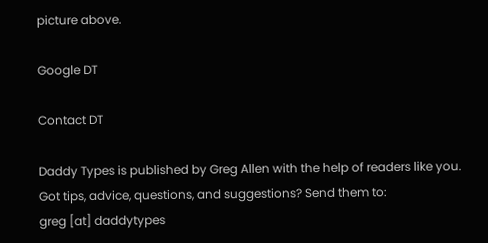picture above.

Google DT

Contact DT

Daddy Types is published by Greg Allen with the help of readers like you.
Got tips, advice, questions, and suggestions? Send them to:
greg [at] daddytypes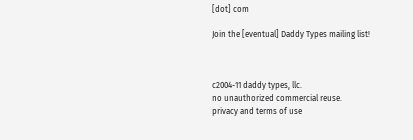[dot] com

Join the [eventual] Daddy Types mailing list!



c2004-11 daddy types, llc.
no unauthorized commercial reuse.
privacy and terms of use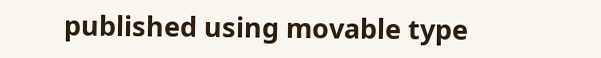published using movable type